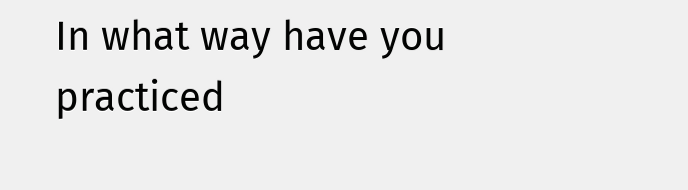In what way have you practiced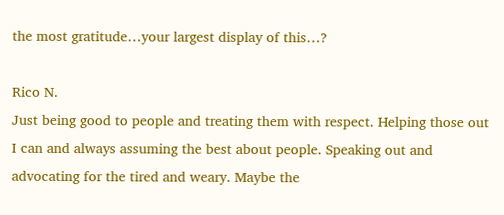the most gratitude…your largest display of this…?

Rico N.
Just being good to people and treating them with respect. Helping those out I can and always assuming the best about people. Speaking out and advocating for the tired and weary. Maybe the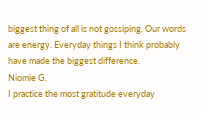biggest thing of all is not gossiping. Our words are energy. Everyday things I think probably have made the biggest difference.
Niomie G.
I practice the most gratitude everyday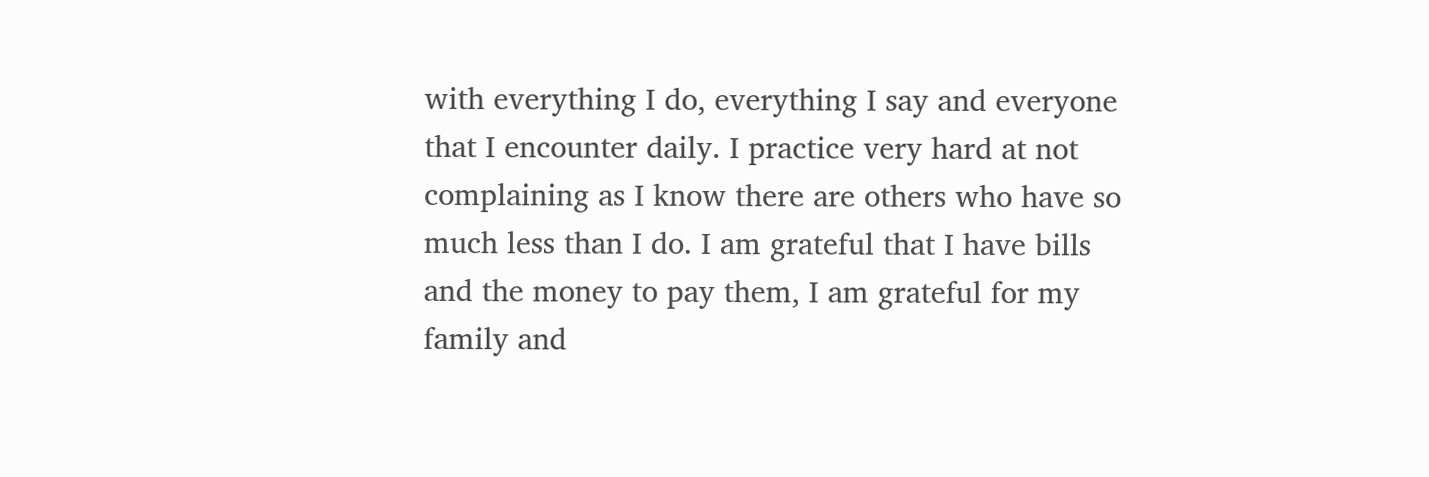with everything I do, everything I say and everyone that I encounter daily. I practice very hard at not complaining as I know there are others who have so much less than I do. I am grateful that I have bills and the money to pay them, I am grateful for my family and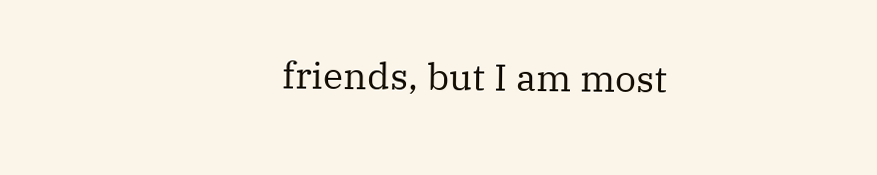friends, but I am most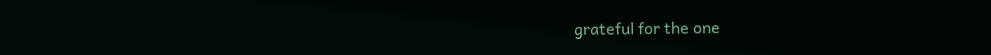grateful for the one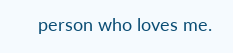person who loves me.